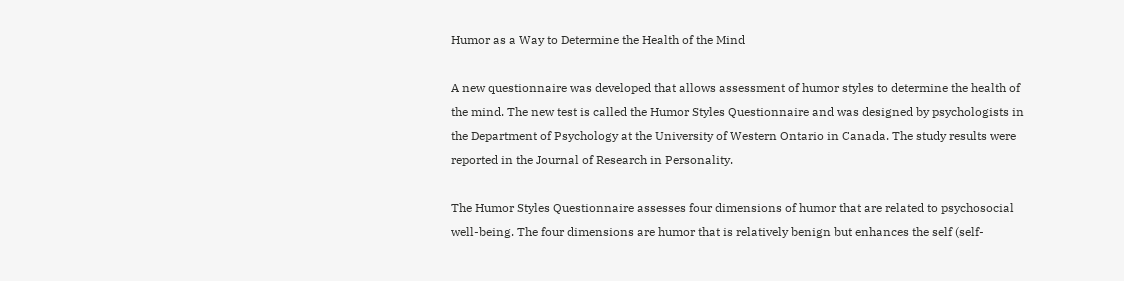Humor as a Way to Determine the Health of the Mind

A new questionnaire was developed that allows assessment of humor styles to determine the health of the mind. The new test is called the Humor Styles Questionnaire and was designed by psychologists in the Department of Psychology at the University of Western Ontario in Canada. The study results were reported in the Journal of Research in Personality.

The Humor Styles Questionnaire assesses four dimensions of humor that are related to psychosocial well-being. The four dimensions are humor that is relatively benign but enhances the self (self-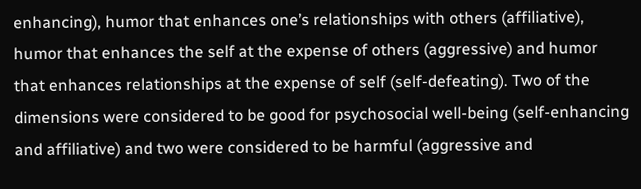enhancing), humor that enhances one’s relationships with others (affiliative), humor that enhances the self at the expense of others (aggressive) and humor that enhances relationships at the expense of self (self-defeating). Two of the dimensions were considered to be good for psychosocial well-being (self-enhancing and affiliative) and two were considered to be harmful (aggressive and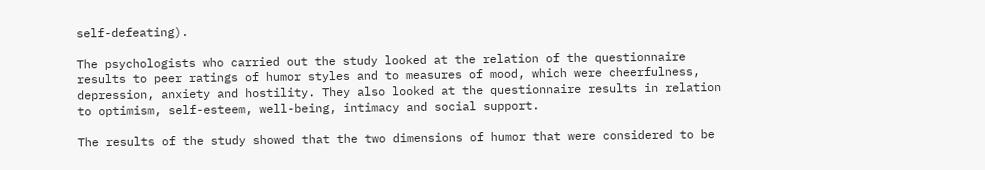self-defeating).

The psychologists who carried out the study looked at the relation of the questionnaire results to peer ratings of humor styles and to measures of mood, which were cheerfulness, depression, anxiety and hostility. They also looked at the questionnaire results in relation to optimism, self-esteem, well-being, intimacy and social support.

The results of the study showed that the two dimensions of humor that were considered to be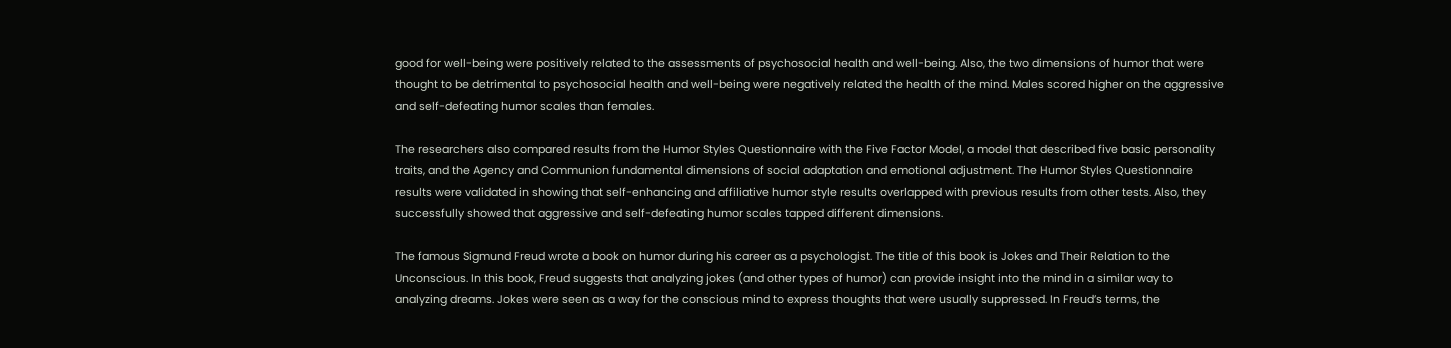good for well-being were positively related to the assessments of psychosocial health and well-being. Also, the two dimensions of humor that were thought to be detrimental to psychosocial health and well-being were negatively related the health of the mind. Males scored higher on the aggressive and self-defeating humor scales than females.

The researchers also compared results from the Humor Styles Questionnaire with the Five Factor Model, a model that described five basic personality traits, and the Agency and Communion fundamental dimensions of social adaptation and emotional adjustment. The Humor Styles Questionnaire results were validated in showing that self-enhancing and affiliative humor style results overlapped with previous results from other tests. Also, they successfully showed that aggressive and self-defeating humor scales tapped different dimensions.

The famous Sigmund Freud wrote a book on humor during his career as a psychologist. The title of this book is Jokes and Their Relation to the Unconscious. In this book, Freud suggests that analyzing jokes (and other types of humor) can provide insight into the mind in a similar way to analyzing dreams. Jokes were seen as a way for the conscious mind to express thoughts that were usually suppressed. In Freud’s terms, the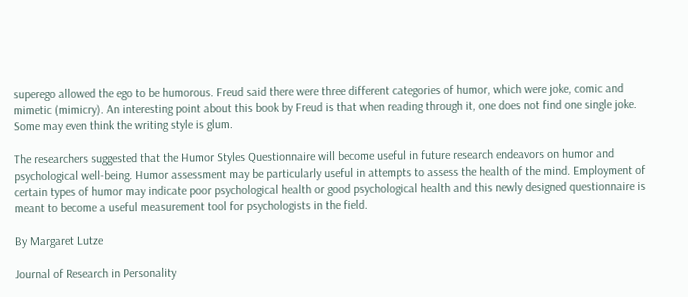superego allowed the ego to be humorous. Freud said there were three different categories of humor, which were joke, comic and mimetic (mimicry). An interesting point about this book by Freud is that when reading through it, one does not find one single joke. Some may even think the writing style is glum.

The researchers suggested that the Humor Styles Questionnaire will become useful in future research endeavors on humor and psychological well-being. Humor assessment may be particularly useful in attempts to assess the health of the mind. Employment of certain types of humor may indicate poor psychological health or good psychological health and this newly designed questionnaire is meant to become a useful measurement tool for psychologists in the field.

By Margaret Lutze

Journal of Research in Personality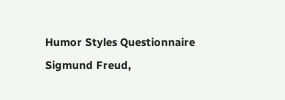Humor Styles Questionnaire
Sigmund Freud,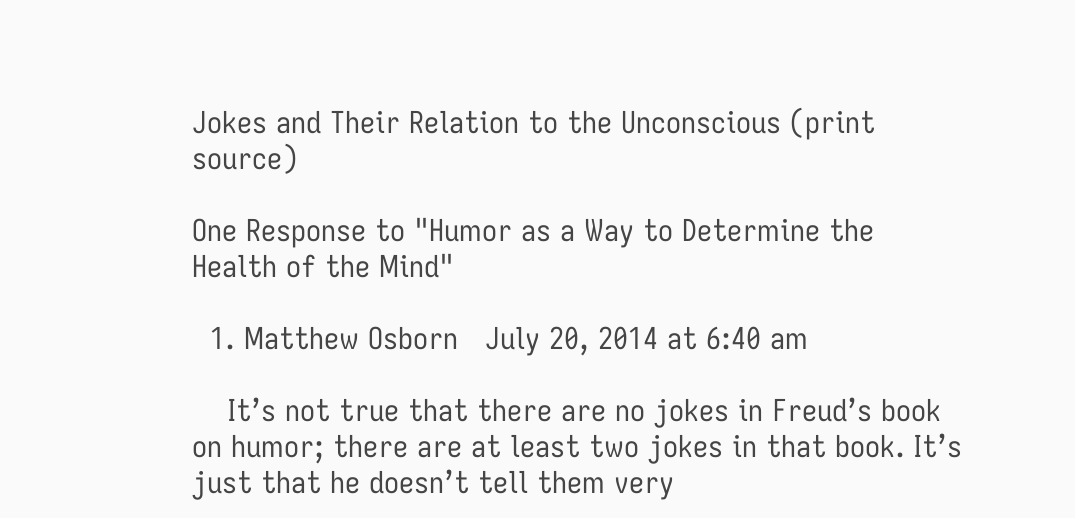Jokes and Their Relation to the Unconscious (print source)

One Response to "Humor as a Way to Determine the Health of the Mind"

  1. Matthew Osborn   July 20, 2014 at 6:40 am

    It’s not true that there are no jokes in Freud’s book on humor; there are at least two jokes in that book. It’s just that he doesn’t tell them very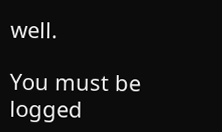well.

You must be logged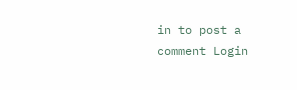in to post a comment Login